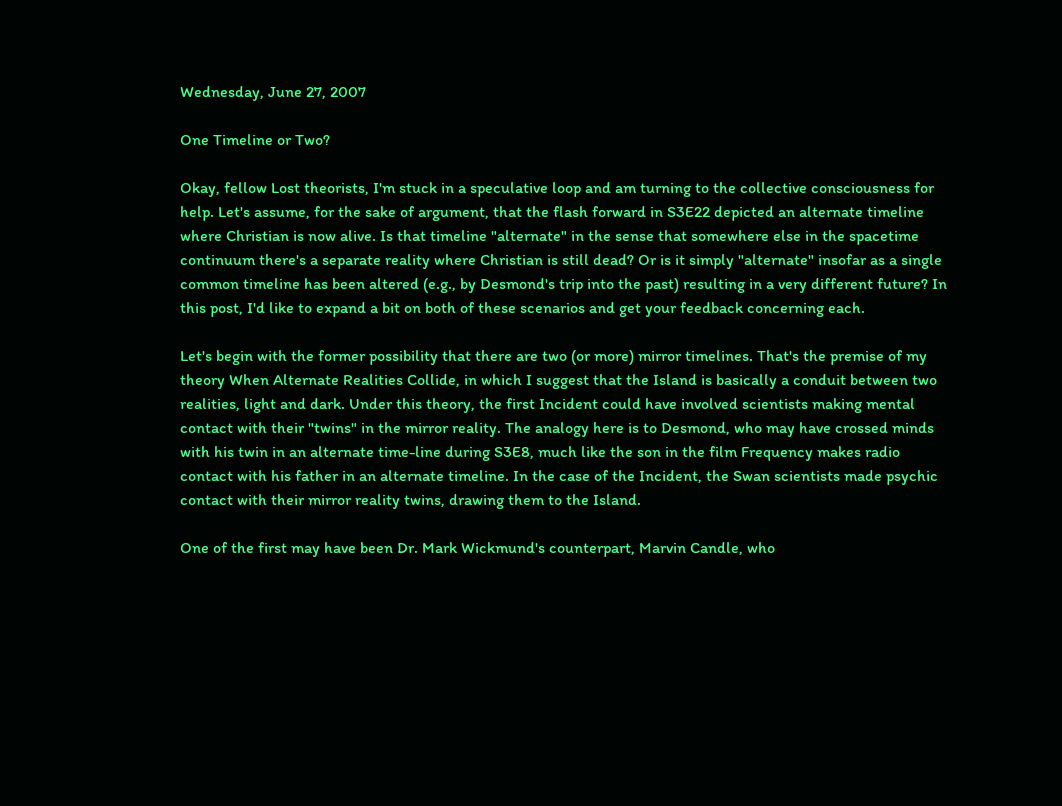Wednesday, June 27, 2007

One Timeline or Two?

Okay, fellow Lost theorists, I'm stuck in a speculative loop and am turning to the collective consciousness for help. Let's assume, for the sake of argument, that the flash forward in S3E22 depicted an alternate timeline where Christian is now alive. Is that timeline "alternate" in the sense that somewhere else in the spacetime continuum there's a separate reality where Christian is still dead? Or is it simply "alternate" insofar as a single common timeline has been altered (e.g., by Desmond's trip into the past) resulting in a very different future? In this post, I'd like to expand a bit on both of these scenarios and get your feedback concerning each.

Let's begin with the former possibility that there are two (or more) mirror timelines. That's the premise of my theory When Alternate Realities Collide, in which I suggest that the Island is basically a conduit between two realities, light and dark. Under this theory, the first Incident could have involved scientists making mental contact with their "twins" in the mirror reality. The analogy here is to Desmond, who may have crossed minds with his twin in an alternate time-line during S3E8, much like the son in the film Frequency makes radio contact with his father in an alternate timeline. In the case of the Incident, the Swan scientists made psychic contact with their mirror reality twins, drawing them to the Island.

One of the first may have been Dr. Mark Wickmund's counterpart, Marvin Candle, who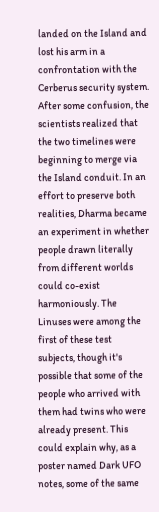landed on the Island and lost his arm in a confrontation with the Cerberus security system. After some confusion, the scientists realized that the two timelines were beginning to merge via the Island conduit. In an effort to preserve both realities, Dharma became an experiment in whether people drawn literally from different worlds could co-exist harmoniously. The Linuses were among the first of these test subjects, though it's possible that some of the people who arrived with them had twins who were already present. This could explain why, as a poster named Dark UFO notes, some of the same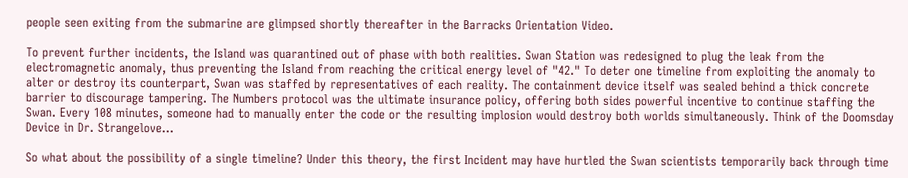people seen exiting from the submarine are glimpsed shortly thereafter in the Barracks Orientation Video.

To prevent further incidents, the Island was quarantined out of phase with both realities. Swan Station was redesigned to plug the leak from the electromagnetic anomaly, thus preventing the Island from reaching the critical energy level of "42." To deter one timeline from exploiting the anomaly to alter or destroy its counterpart, Swan was staffed by representatives of each reality. The containment device itself was sealed behind a thick concrete barrier to discourage tampering. The Numbers protocol was the ultimate insurance policy, offering both sides powerful incentive to continue staffing the Swan. Every 108 minutes, someone had to manually enter the code or the resulting implosion would destroy both worlds simultaneously. Think of the Doomsday Device in Dr. Strangelove...

So what about the possibility of a single timeline? Under this theory, the first Incident may have hurtled the Swan scientists temporarily back through time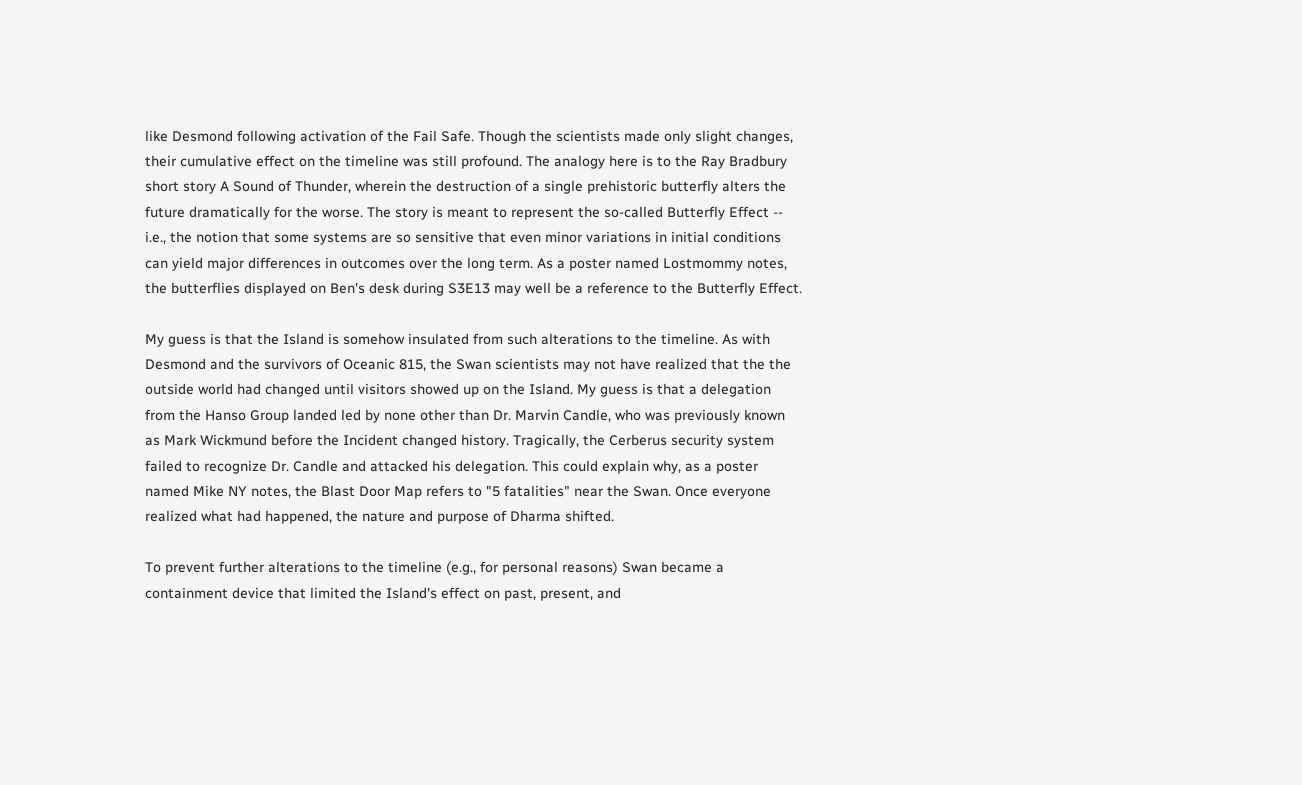like Desmond following activation of the Fail Safe. Though the scientists made only slight changes, their cumulative effect on the timeline was still profound. The analogy here is to the Ray Bradbury short story A Sound of Thunder, wherein the destruction of a single prehistoric butterfly alters the future dramatically for the worse. The story is meant to represent the so-called Butterfly Effect -- i.e., the notion that some systems are so sensitive that even minor variations in initial conditions can yield major differences in outcomes over the long term. As a poster named Lostmommy notes, the butterflies displayed on Ben's desk during S3E13 may well be a reference to the Butterfly Effect.

My guess is that the Island is somehow insulated from such alterations to the timeline. As with Desmond and the survivors of Oceanic 815, the Swan scientists may not have realized that the the outside world had changed until visitors showed up on the Island. My guess is that a delegation from the Hanso Group landed led by none other than Dr. Marvin Candle, who was previously known as Mark Wickmund before the Incident changed history. Tragically, the Cerberus security system failed to recognize Dr. Candle and attacked his delegation. This could explain why, as a poster named Mike NY notes, the Blast Door Map refers to "5 fatalities" near the Swan. Once everyone realized what had happened, the nature and purpose of Dharma shifted.

To prevent further alterations to the timeline (e.g., for personal reasons) Swan became a containment device that limited the Island's effect on past, present, and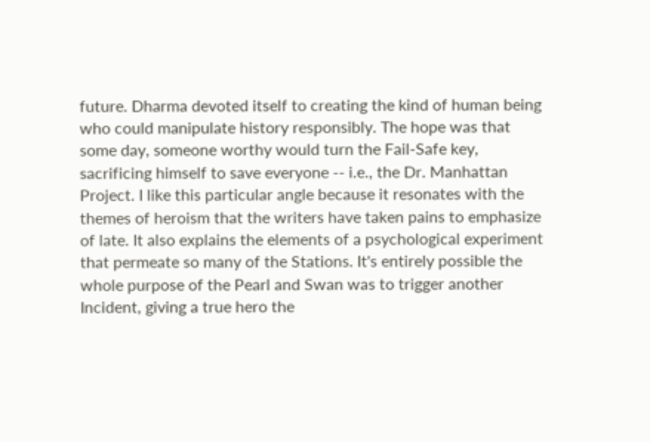future. Dharma devoted itself to creating the kind of human being who could manipulate history responsibly. The hope was that some day, someone worthy would turn the Fail-Safe key, sacrificing himself to save everyone -- i.e., the Dr. Manhattan Project. I like this particular angle because it resonates with the themes of heroism that the writers have taken pains to emphasize of late. It also explains the elements of a psychological experiment that permeate so many of the Stations. It's entirely possible the whole purpose of the Pearl and Swan was to trigger another Incident, giving a true hero the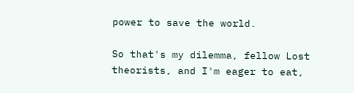power to save the world.

So that's my dilemma, fellow Lost theorists, and I'm eager to eat,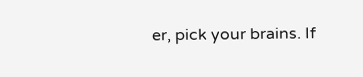er, pick your brains. If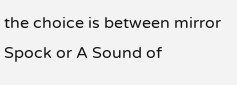the choice is between mirror Spock or A Sound of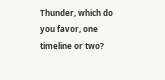Thunder, which do you favor, one timeline or two?